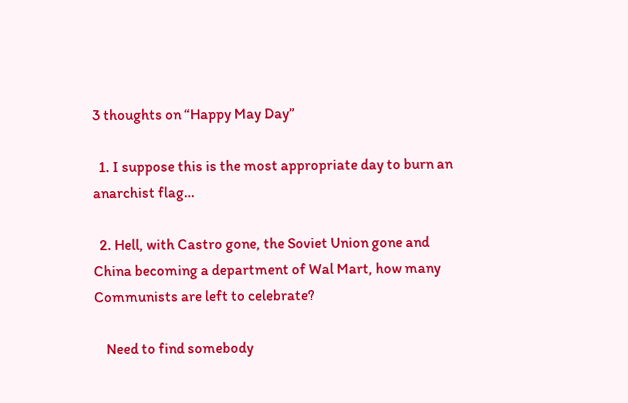3 thoughts on “Happy May Day”

  1. I suppose this is the most appropriate day to burn an anarchist flag…

  2. Hell, with Castro gone, the Soviet Union gone and China becoming a department of Wal Mart, how many Communists are left to celebrate?

    Need to find somebody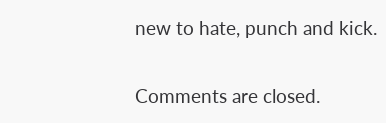new to hate, punch and kick.


Comments are closed.